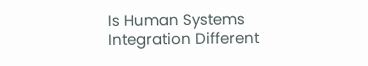Is Human Systems Integration Different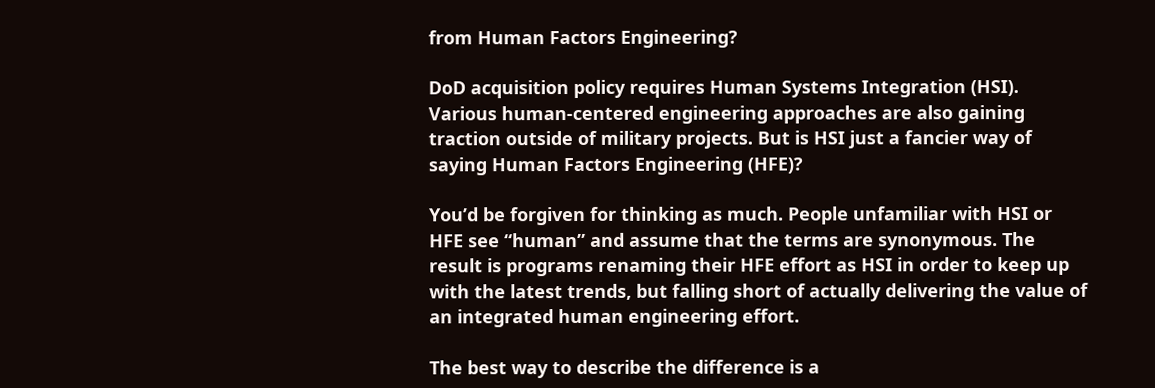from Human Factors Engineering?

DoD acquisition policy requires Human Systems Integration (HSI). Various human-centered engineering approaches are also gaining traction outside of military projects. But is HSI just a fancier way of saying Human Factors Engineering (HFE)?

You’d be forgiven for thinking as much. People unfamiliar with HSI or HFE see “human” and assume that the terms are synonymous. The result is programs renaming their HFE effort as HSI in order to keep up with the latest trends, but falling short of actually delivering the value of an integrated human engineering effort.

The best way to describe the difference is a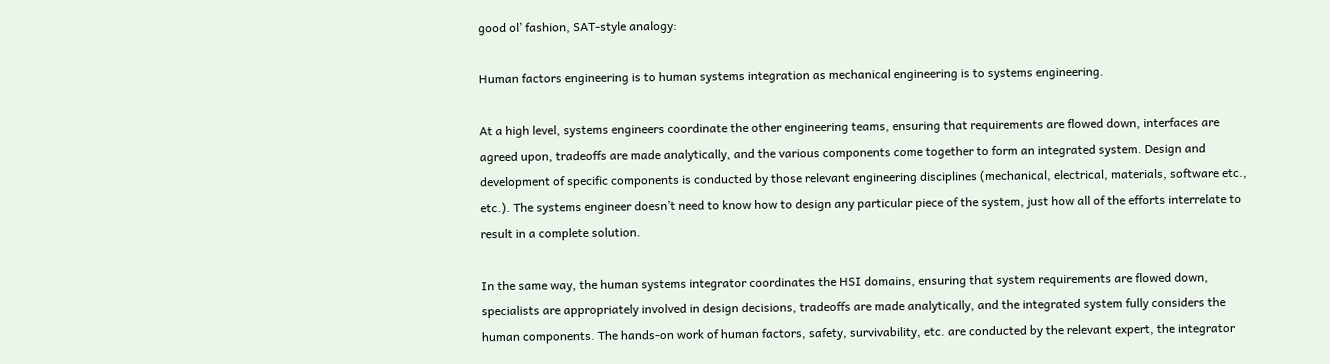good ol’ fashion, SAT-style analogy:

Human factors engineering is to human systems integration as mechanical engineering is to systems engineering.

At a high level, systems engineers coordinate the other engineering teams, ensuring that requirements are flowed down, interfaces are agreed upon, tradeoffs are made analytically, and the various components come together to form an integrated system. Design and development of specific components is conducted by those relevant engineering disciplines (mechanical, electrical, materials, software etc., etc.). The systems engineer doesn’t need to know how to design any particular piece of the system, just how all of the efforts interrelate to result in a complete solution.

In the same way, the human systems integrator coordinates the HSI domains, ensuring that system requirements are flowed down, specialists are appropriately involved in design decisions, tradeoffs are made analytically, and the integrated system fully considers the human components. The hands-on work of human factors, safety, survivability, etc. are conducted by the relevant expert, the integrator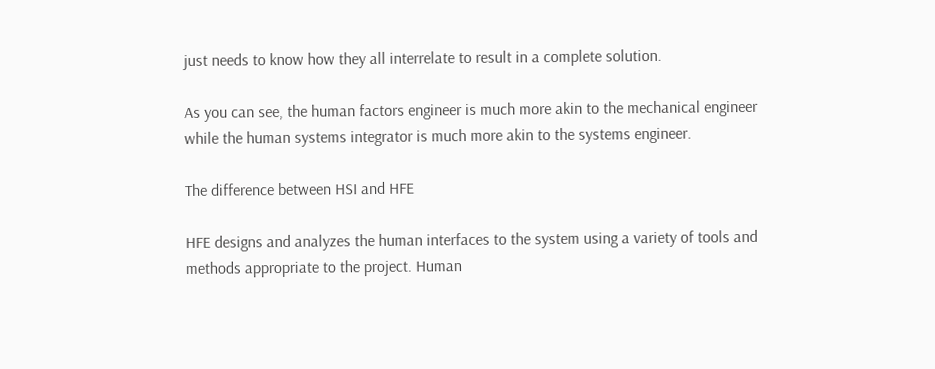just needs to know how they all interrelate to result in a complete solution.

As you can see, the human factors engineer is much more akin to the mechanical engineer while the human systems integrator is much more akin to the systems engineer.

The difference between HSI and HFE

HFE designs and analyzes the human interfaces to the system using a variety of tools and methods appropriate to the project. Human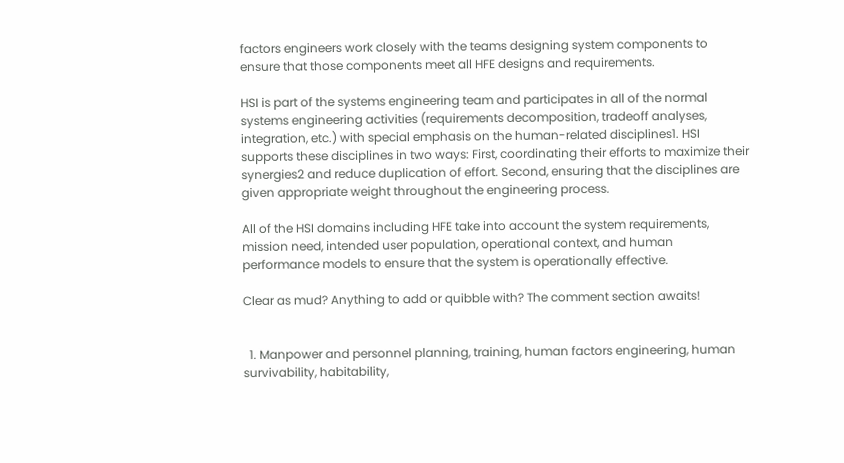factors engineers work closely with the teams designing system components to ensure that those components meet all HFE designs and requirements.

HSI is part of the systems engineering team and participates in all of the normal systems engineering activities (requirements decomposition, tradeoff analyses, integration, etc.) with special emphasis on the human-related disciplines1. HSI supports these disciplines in two ways: First, coordinating their efforts to maximize their synergies2 and reduce duplication of effort. Second, ensuring that the disciplines are given appropriate weight throughout the engineering process.

All of the HSI domains including HFE take into account the system requirements, mission need, intended user population, operational context, and human performance models to ensure that the system is operationally effective.

Clear as mud? Anything to add or quibble with? The comment section awaits!


  1. Manpower and personnel planning, training, human factors engineering, human survivability, habitability,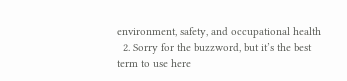environment, safety, and occupational health
  2. Sorry for the buzzword, but it’s the best term to use here